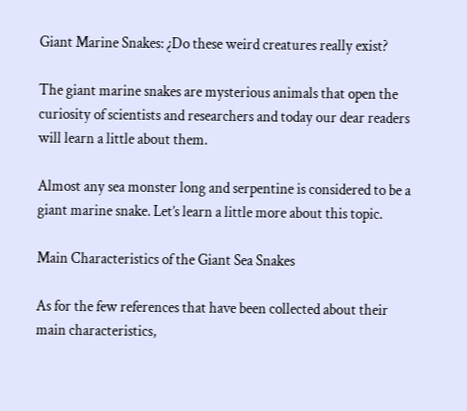Giant Marine Snakes: ¿Do these weird creatures really exist?

The giant marine snakes are mysterious animals that open the curiosity of scientists and researchers and today our dear readers will learn a little about them.

Almost any sea monster long and serpentine is considered to be a giant marine snake. Let’s learn a little more about this topic.

Main Characteristics of the Giant Sea Snakes

As for the few references that have been collected about their main characteristics,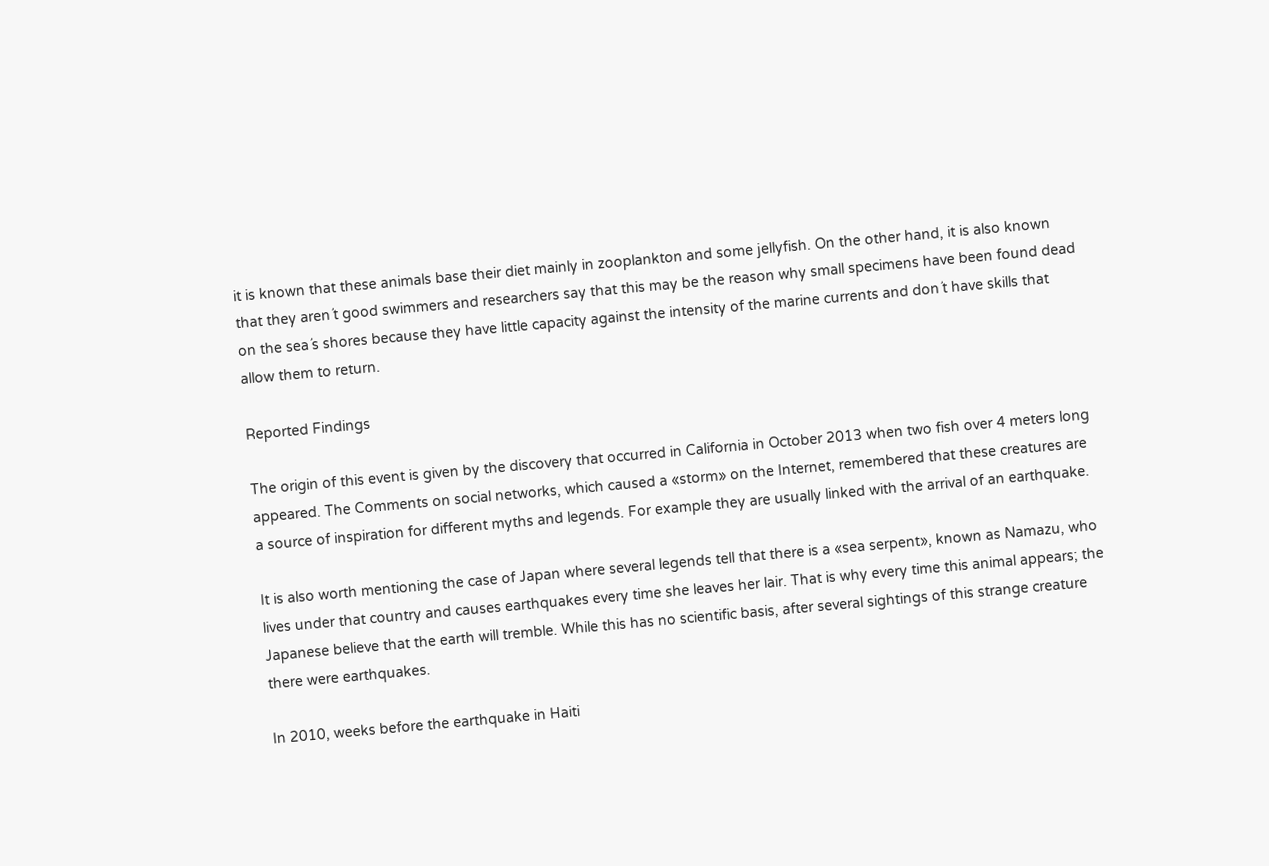it is known that these animals base their diet mainly in zooplankton and some jellyfish. On the other hand, it is also known that they aren´t good swimmers and researchers say that this may be the reason why small specimens have been found dead on the sea´s shores because they have little capacity against the intensity of the marine currents and don´t have skills that allow them to return.

Reported Findings

The origin of this event is given by the discovery that occurred in California in October 2013 when two fish over 4 meters long appeared. The Comments on social networks, which caused a «storm» on the Internet, remembered that these creatures are a source of inspiration for different myths and legends. For example they are usually linked with the arrival of an earthquake.

It is also worth mentioning the case of Japan where several legends tell that there is a «sea serpent», known as Namazu, who lives under that country and causes earthquakes every time she leaves her lair. That is why every time this animal appears; the Japanese believe that the earth will tremble. While this has no scientific basis, after several sightings of this strange creature there were earthquakes.

In 2010, weeks before the earthquake in Haiti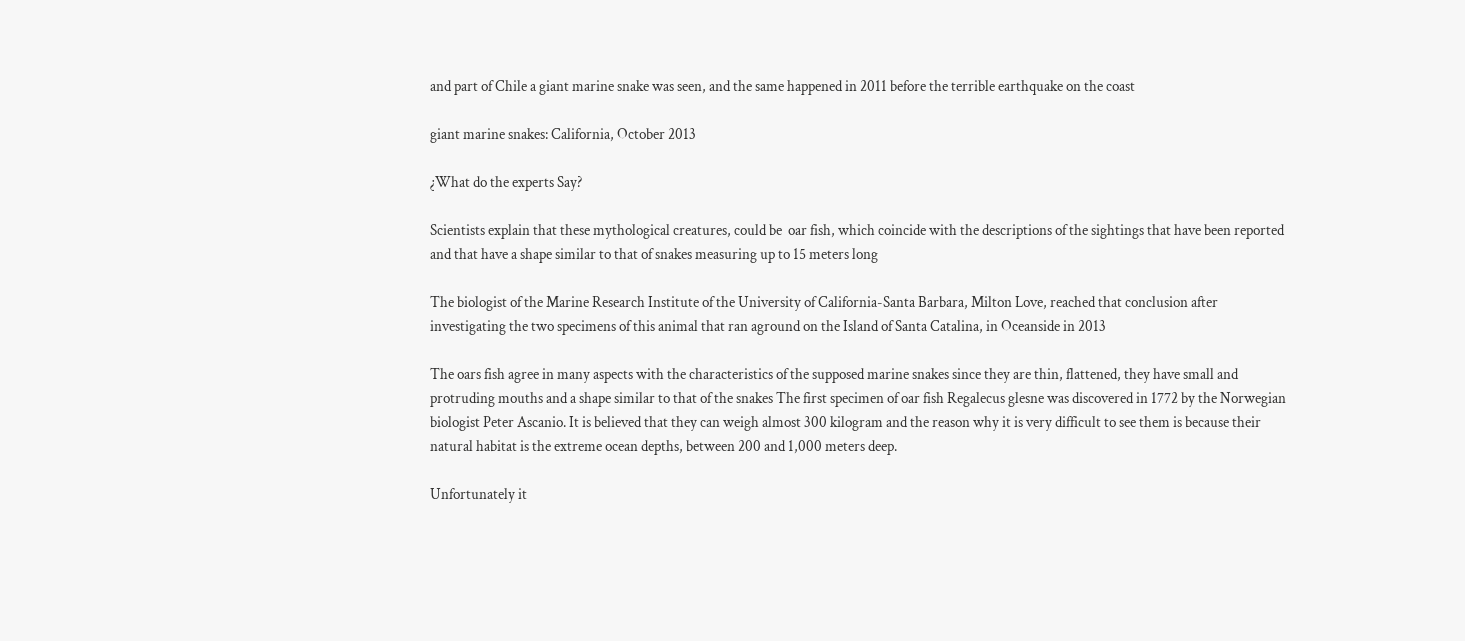and part of Chile a giant marine snake was seen, and the same happened in 2011 before the terrible earthquake on the coast

giant marine snakes: California, October 2013

¿What do the experts Say?

Scientists explain that these mythological creatures, could be  oar fish, which coincide with the descriptions of the sightings that have been reported and that have a shape similar to that of snakes measuring up to 15 meters long

The biologist of the Marine Research Institute of the University of California-Santa Barbara, Milton Love, reached that conclusion after investigating the two specimens of this animal that ran aground on the Island of Santa Catalina, in Oceanside in 2013

The oars fish agree in many aspects with the characteristics of the supposed marine snakes since they are thin, flattened, they have small and protruding mouths and a shape similar to that of the snakes The first specimen of oar fish Regalecus glesne was discovered in 1772 by the Norwegian biologist Peter Ascanio. It is believed that they can weigh almost 300 kilogram and the reason why it is very difficult to see them is because their natural habitat is the extreme ocean depths, between 200 and 1,000 meters deep.

Unfortunately it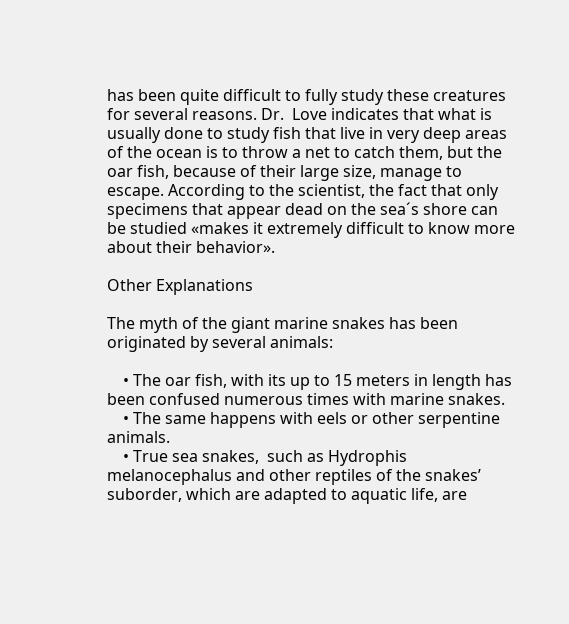has been quite difficult to fully study these creatures for several reasons. Dr.  Love indicates that what is usually done to study fish that live in very deep areas of the ocean is to throw a net to catch them, but the oar fish, because of their large size, manage to escape. According to the scientist, the fact that only specimens that appear dead on the sea´s shore can be studied «makes it extremely difficult to know more about their behavior».

Other Explanations

The myth of the giant marine snakes has been originated by several animals:

    • The oar fish, with its up to 15 meters in length has been confused numerous times with marine snakes.
    • The same happens with eels or other serpentine animals.
    • True sea snakes,  such as Hydrophis melanocephalus and other reptiles of the snakes’ suborder, which are adapted to aquatic life, are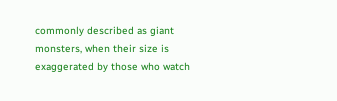commonly described as giant monsters, when their size is exaggerated by those who watch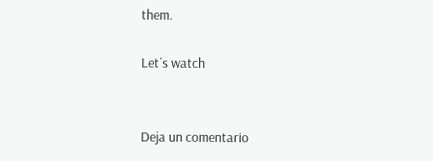them.

Let´s watch


Deja un comentario